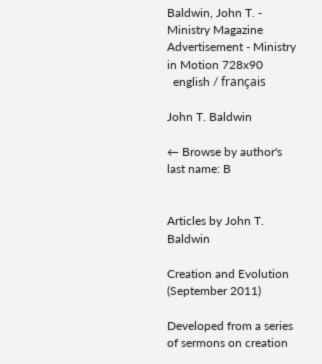Baldwin, John T. - Ministry Magazine Advertisement - Ministry in Motion 728x90
  english / français

John T. Baldwin

← Browse by author's last name: B


Articles by John T. Baldwin

Creation and Evolution (September 2011)

Developed from a series of sermons on creation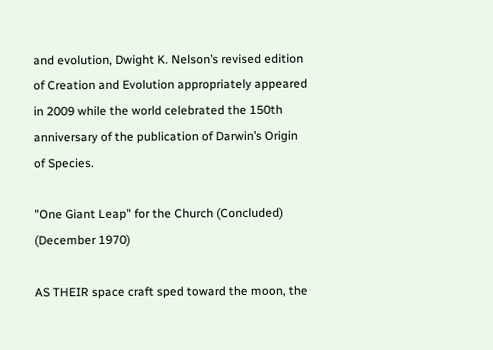and evolution, Dwight K. Nelson’s revised edition of Creation and Evolution appropriately appeared in 2009 while the world celebrated the 150th anniversary of the publication of Darwin’s Origin of Species.

"One Giant Leap" for the Church (Concluded) (December 1970)

AS THEIR space craft sped toward the moon, the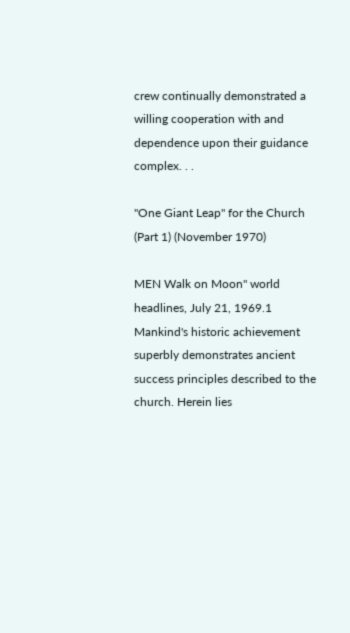crew continually demonstrated a willing cooperation with and dependence upon their guidance complex. . .

"One Giant Leap" for the Church (Part 1) (November 1970)

MEN Walk on Moon" world headlines, July 21, 1969.1 Mankind's historic achievement superbly demonstrates ancient success principles described to the church. Herein lies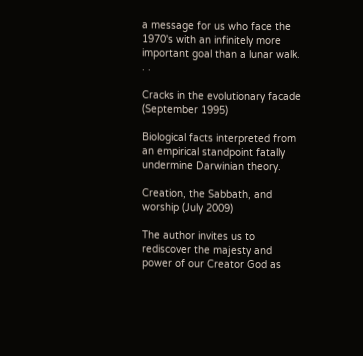a message for us who face the 1970's with an infinitely more important goal than a lunar walk. . .

Cracks in the evolutionary facade (September 1995)

Biological facts interpreted from an empirical standpoint fatally undermine Darwinian theory.

Creation, the Sabbath, and worship (July 2009)

The author invites us to rediscover the majesty and power of our Creator God as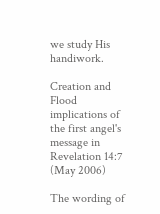we study His handiwork.

Creation and Flood implications of the first angel's message in Revelation 14:7 (May 2006)

The wording of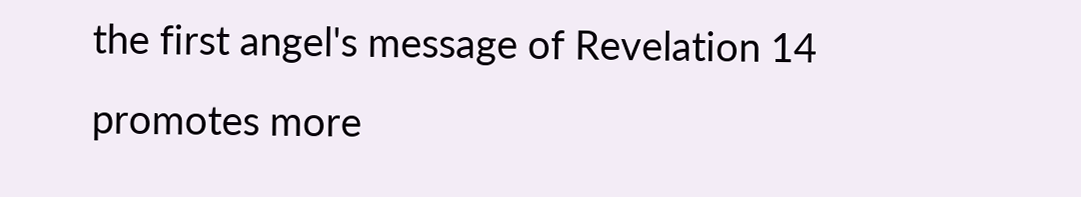the first angel's message of Revelation 14 promotes more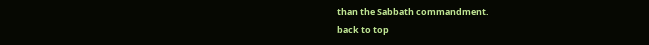than the Sabbath commandment.
back to top